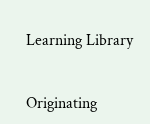Learning Library


Originating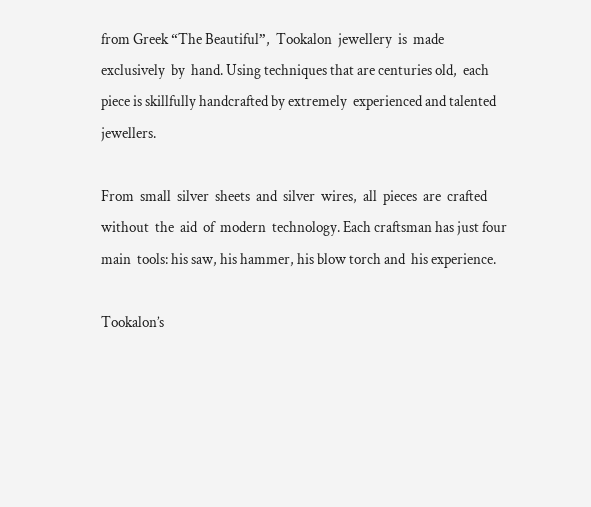from Greek “The Beautiful”,  Tookalon  jewellery  is  made  exclusively  by  hand. Using techniques that are centuries old,  each piece is skillfully handcrafted by extremely  experienced and talented jewellers.

From  small  silver  sheets  and  silver  wires,  all  pieces  are  crafted  without  the  aid  of  modern  technology. Each craftsman has just four main  tools: his saw, his hammer, his blow torch and  his experience.

Tookalon’s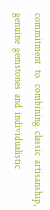commitment   to   combining  classic  artisanship,  genuine  gemstones  and  individualistic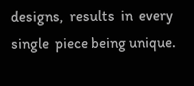designs,  results  in  every  single  piece being unique.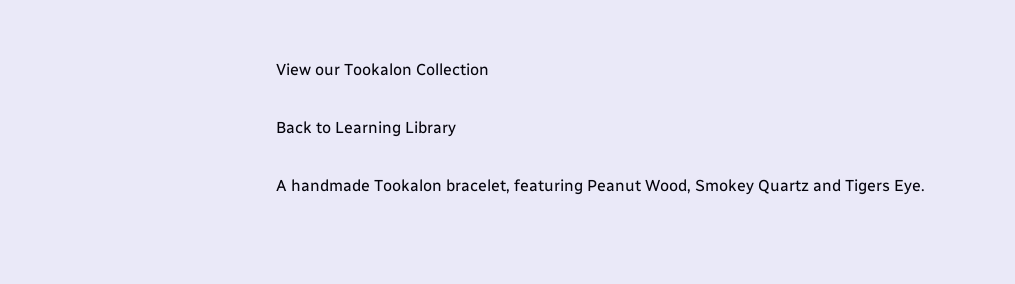View our Tookalon Collection

Back to Learning Library

A handmade Tookalon bracelet, featuring Peanut Wood, Smokey Quartz and Tigers Eye.